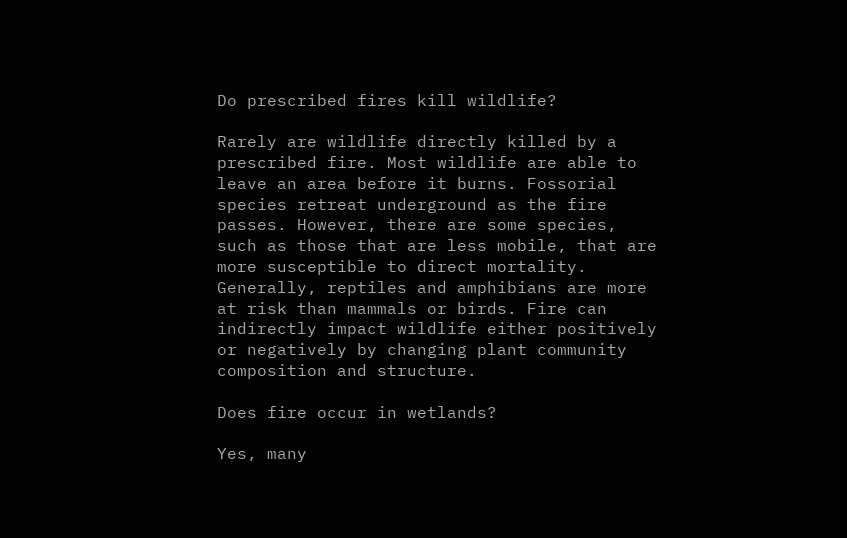Do prescribed fires kill wildlife?

Rarely are wildlife directly killed by a prescribed fire. Most wildlife are able to leave an area before it burns. Fossorial species retreat underground as the fire passes. However, there are some species, such as those that are less mobile, that are more susceptible to direct mortality. Generally, reptiles and amphibians are more at risk than mammals or birds. Fire can indirectly impact wildlife either positively or negatively by changing plant community composition and structure.

Does fire occur in wetlands?

Yes, many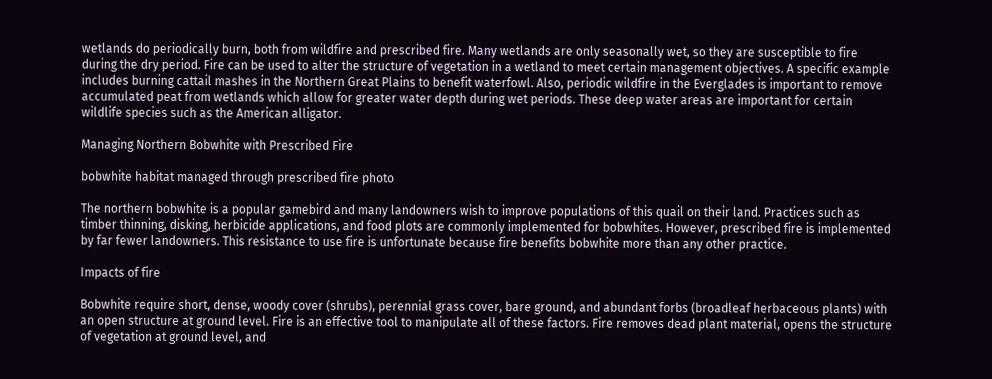wetlands do periodically burn, both from wildfire and prescribed fire. Many wetlands are only seasonally wet, so they are susceptible to fire during the dry period. Fire can be used to alter the structure of vegetation in a wetland to meet certain management objectives. A specific example includes burning cattail mashes in the Northern Great Plains to benefit waterfowl. Also, periodic wildfire in the Everglades is important to remove accumulated peat from wetlands which allow for greater water depth during wet periods. These deep water areas are important for certain wildlife species such as the American alligator.

Managing Northern Bobwhite with Prescribed Fire

bobwhite habitat managed through prescribed fire photo

The northern bobwhite is a popular gamebird and many landowners wish to improve populations of this quail on their land. Practices such as timber thinning, disking, herbicide applications, and food plots are commonly implemented for bobwhites. However, prescribed fire is implemented by far fewer landowners. This resistance to use fire is unfortunate because fire benefits bobwhite more than any other practice.

Impacts of fire

Bobwhite require short, dense, woody cover (shrubs), perennial grass cover, bare ground, and abundant forbs (broadleaf herbaceous plants) with an open structure at ground level. Fire is an effective tool to manipulate all of these factors. Fire removes dead plant material, opens the structure of vegetation at ground level, and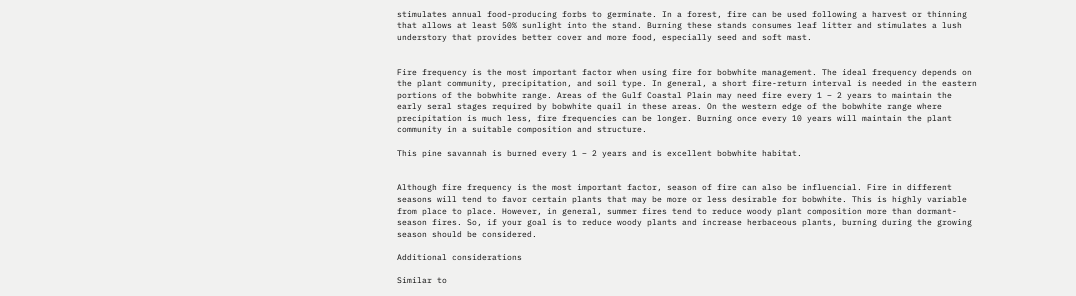stimulates annual food-producing forbs to germinate. In a forest, fire can be used following a harvest or thinning that allows at least 50% sunlight into the stand. Burning these stands consumes leaf litter and stimulates a lush understory that provides better cover and more food, especially seed and soft mast.


Fire frequency is the most important factor when using fire for bobwhite management. The ideal frequency depends on the plant community, precipitation, and soil type. In general, a short fire-return interval is needed in the eastern portions of the bobwhite range. Areas of the Gulf Coastal Plain may need fire every 1 – 2 years to maintain the early seral stages required by bobwhite quail in these areas. On the western edge of the bobwhite range where precipitation is much less, fire frequencies can be longer. Burning once every 10 years will maintain the plant community in a suitable composition and structure.

This pine savannah is burned every 1 – 2 years and is excellent bobwhite habitat.


Although fire frequency is the most important factor, season of fire can also be influencial. Fire in different seasons will tend to favor certain plants that may be more or less desirable for bobwhite. This is highly variable from place to place. However, in general, summer fires tend to reduce woody plant composition more than dormant-season fires. So, if your goal is to reduce woody plants and increase herbaceous plants, burning during the growing season should be considered.

Additional considerations

Similar to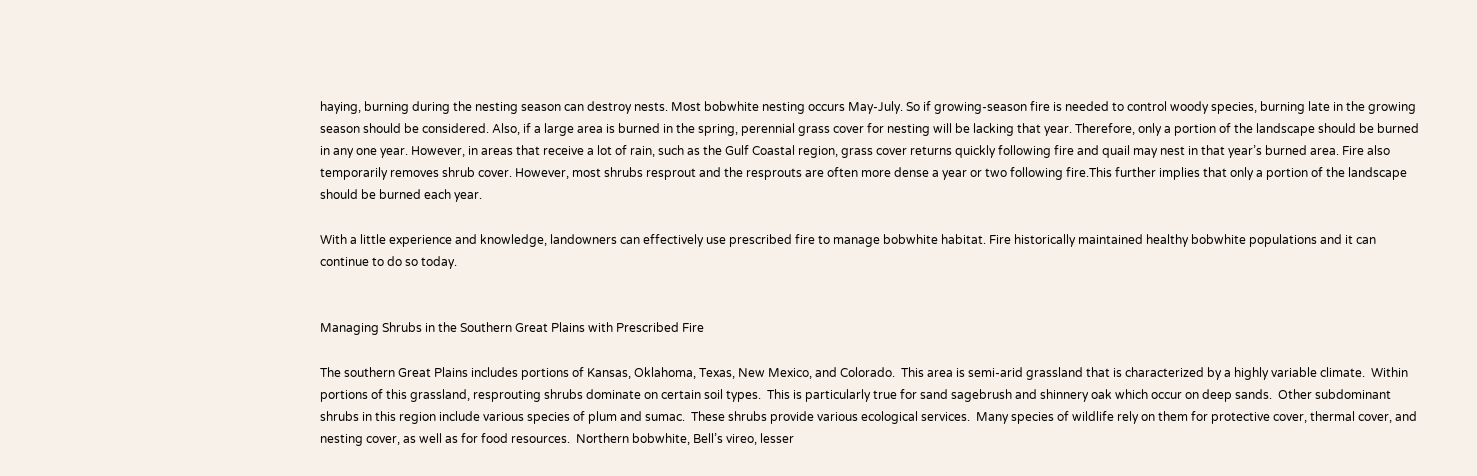haying, burning during the nesting season can destroy nests. Most bobwhite nesting occurs May-July. So if growing-season fire is needed to control woody species, burning late in the growing season should be considered. Also, if a large area is burned in the spring, perennial grass cover for nesting will be lacking that year. Therefore, only a portion of the landscape should be burned in any one year. However, in areas that receive a lot of rain, such as the Gulf Coastal region, grass cover returns quickly following fire and quail may nest in that year’s burned area. Fire also temporarily removes shrub cover. However, most shrubs resprout and the resprouts are often more dense a year or two following fire.This further implies that only a portion of the landscape should be burned each year.

With a little experience and knowledge, landowners can effectively use prescribed fire to manage bobwhite habitat. Fire historically maintained healthy bobwhite populations and it can continue to do so today.


Managing Shrubs in the Southern Great Plains with Prescribed Fire

The southern Great Plains includes portions of Kansas, Oklahoma, Texas, New Mexico, and Colorado.  This area is semi-arid grassland that is characterized by a highly variable climate.  Within portions of this grassland, resprouting shrubs dominate on certain soil types.  This is particularly true for sand sagebrush and shinnery oak which occur on deep sands.  Other subdominant shrubs in this region include various species of plum and sumac.  These shrubs provide various ecological services.  Many species of wildlife rely on them for protective cover, thermal cover, and nesting cover, as well as for food resources.  Northern bobwhite, Bell’s vireo, lesser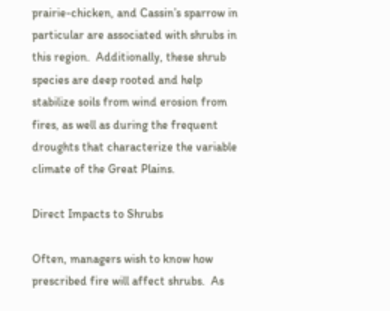prairie-chicken, and Cassin’s sparrow in particular are associated with shrubs in this region.  Additionally, these shrub species are deep rooted and help stabilize soils from wind erosion from fires, as well as during the frequent droughts that characterize the variable climate of the Great Plains.

Direct Impacts to Shrubs

Often, managers wish to know how prescribed fire will affect shrubs.  As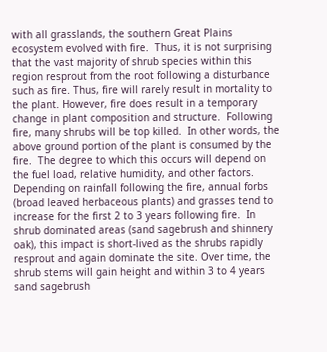with all grasslands, the southern Great Plains ecosystem evolved with fire.  Thus, it is not surprising that the vast majority of shrub species within this region resprout from the root following a disturbance such as fire. Thus, fire will rarely result in mortality to the plant. However, fire does result in a temporary change in plant composition and structure.  Following fire, many shrubs will be top killed.  In other words, the above ground portion of the plant is consumed by the fire.  The degree to which this occurs will depend on the fuel load, relative humidity, and other factors.  Depending on rainfall following the fire, annual forbs (broad leaved herbaceous plants) and grasses tend to increase for the first 2 to 3 years following fire.  In shrub dominated areas (sand sagebrush and shinnery oak), this impact is short-lived as the shrubs rapidly resprout and again dominate the site. Over time, the shrub stems will gain height and within 3 to 4 years sand sagebrush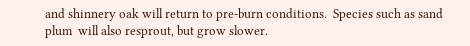and shinnery oak will return to pre-burn conditions.  Species such as sand plum  will also resprout, but grow slower.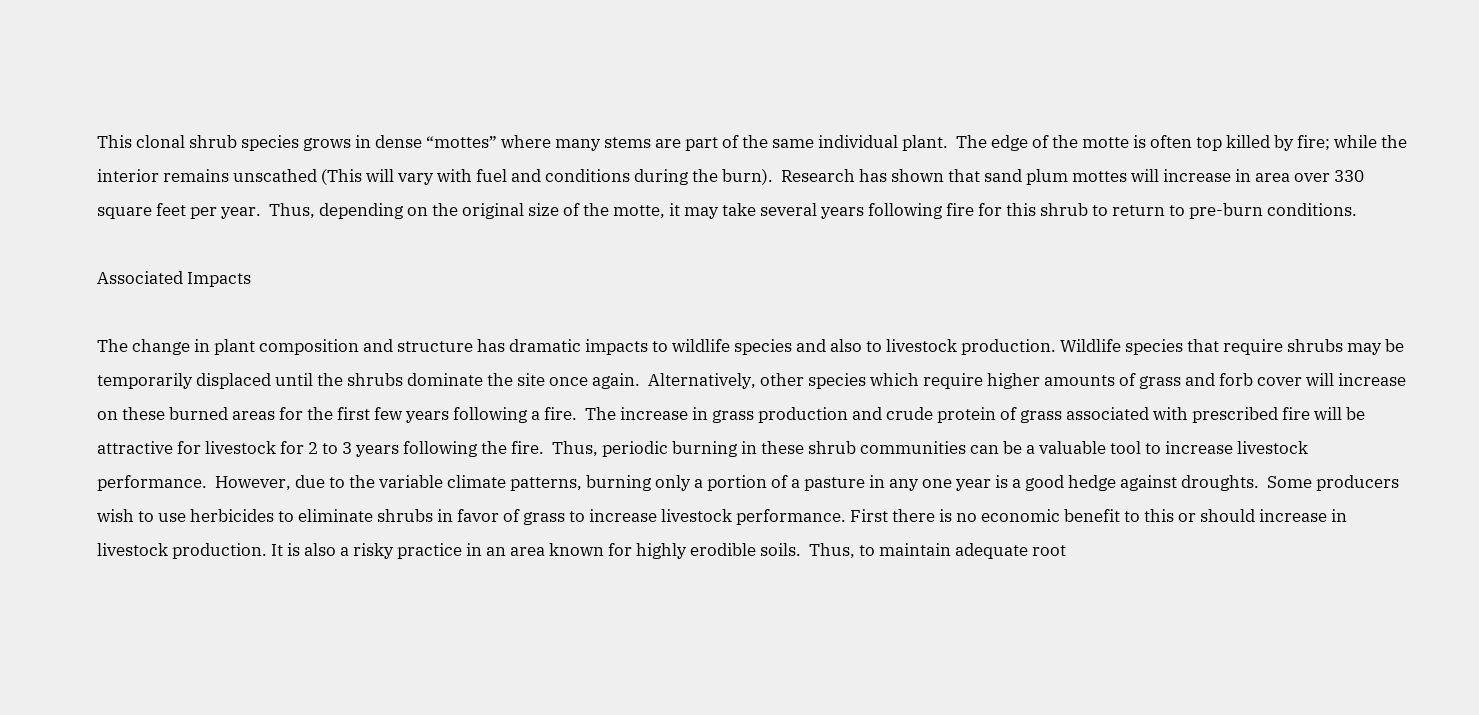This clonal shrub species grows in dense “mottes” where many stems are part of the same individual plant.  The edge of the motte is often top killed by fire; while the interior remains unscathed (This will vary with fuel and conditions during the burn).  Research has shown that sand plum mottes will increase in area over 330 square feet per year.  Thus, depending on the original size of the motte, it may take several years following fire for this shrub to return to pre-burn conditions.

Associated Impacts

The change in plant composition and structure has dramatic impacts to wildlife species and also to livestock production. Wildlife species that require shrubs may be temporarily displaced until the shrubs dominate the site once again.  Alternatively, other species which require higher amounts of grass and forb cover will increase on these burned areas for the first few years following a fire.  The increase in grass production and crude protein of grass associated with prescribed fire will be attractive for livestock for 2 to 3 years following the fire.  Thus, periodic burning in these shrub communities can be a valuable tool to increase livestock performance.  However, due to the variable climate patterns, burning only a portion of a pasture in any one year is a good hedge against droughts.  Some producers wish to use herbicides to eliminate shrubs in favor of grass to increase livestock performance. First there is no economic benefit to this or should increase in livestock production. It is also a risky practice in an area known for highly erodible soils.  Thus, to maintain adequate root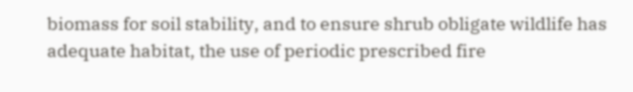biomass for soil stability, and to ensure shrub obligate wildlife has adequate habitat, the use of periodic prescribed fire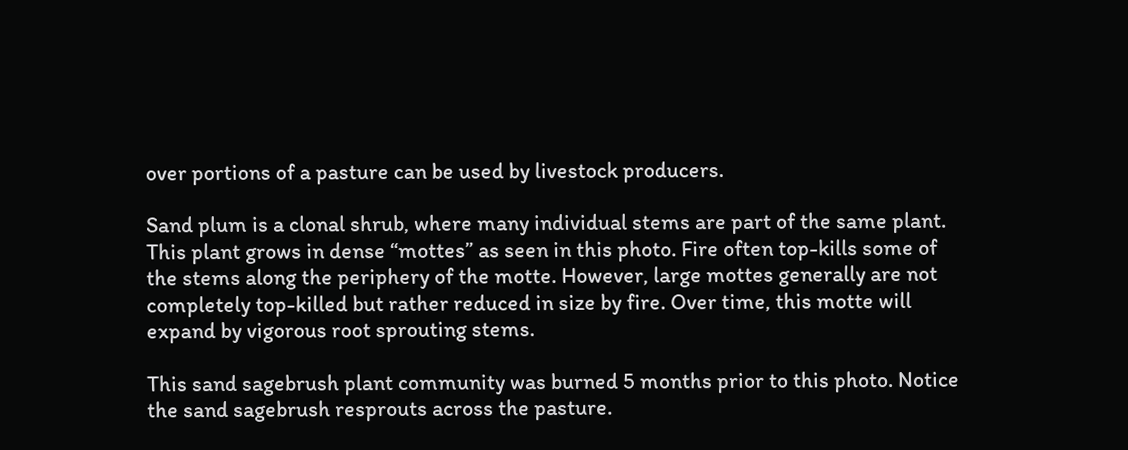over portions of a pasture can be used by livestock producers.

Sand plum is a clonal shrub, where many individual stems are part of the same plant. This plant grows in dense “mottes” as seen in this photo. Fire often top-kills some of the stems along the periphery of the motte. However, large mottes generally are not completely top-killed but rather reduced in size by fire. Over time, this motte will expand by vigorous root sprouting stems.

This sand sagebrush plant community was burned 5 months prior to this photo. Notice the sand sagebrush resprouts across the pasture.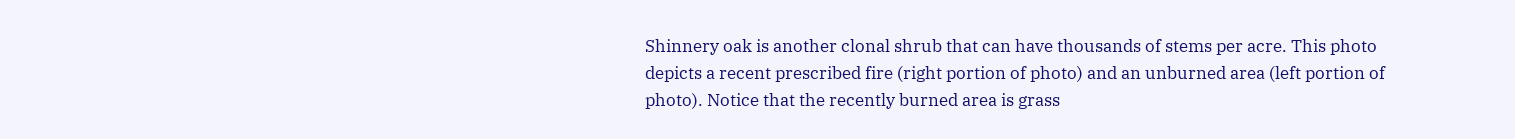Shinnery oak is another clonal shrub that can have thousands of stems per acre. This photo depicts a recent prescribed fire (right portion of photo) and an unburned area (left portion of photo). Notice that the recently burned area is grass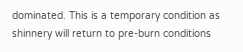dominated. This is a temporary condition as shinnery will return to pre-burn conditions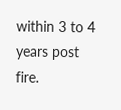within 3 to 4 years post fire.